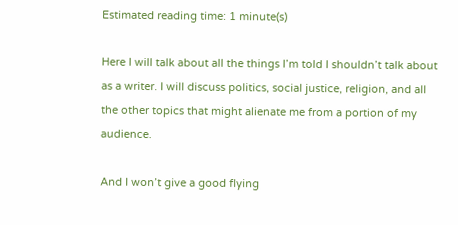Estimated reading time: 1 minute(s)

Here I will talk about all the things I’m told I shouldn’t talk about as a writer. I will discuss politics, social justice, religion, and all the other topics that might alienate me from a portion of my audience.

And I won’t give a good flying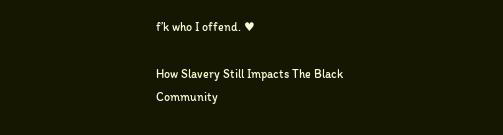f’k who I offend. ♥

How Slavery Still Impacts The Black Community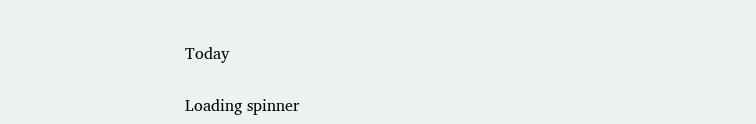Today

Loading spinner